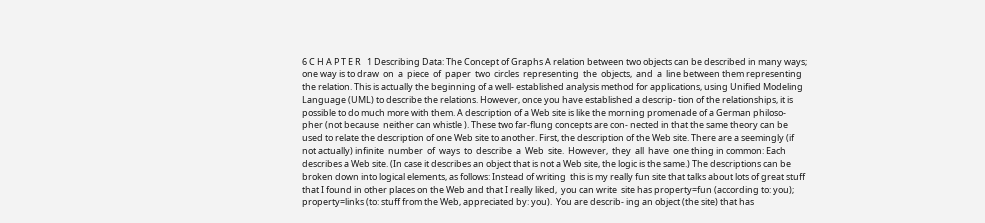6 C H A P T E R   1 Describing Data: The Concept of Graphs A relation between two objects can be described in many ways; one way is to draw  on  a  piece  of  paper  two  circles  representing  the  objects,  and  a  line between them representing the relation. This is actually the beginning of a well- established analysis method for applications, using Unified Modeling Language (UML) to describe the relations. However, once you have established a descrip- tion of the relationships, it is possible to do much more with them. A description of a Web site is like the morning promenade of a German philoso- pher (not because  neither can whistle ). These two far-flung concepts are con- nected in that the same theory can be used to relate the description of one Web site to another. First, the description of the Web site. There are a seemingly (if not actually) infinite  number  of  ways  to  describe  a  Web  site.  However,  they  all  have  one thing in common: Each describes a Web site. (In case it describes an object that is not a Web site, the logic is the same.) The descriptions can be broken down into logical elements, as follows: Instead of writing  this is my really fun site that talks about lots of great stuff that I found in other places on the Web and that I really liked,  you can write  site has property=fun (according to: you); property=links (to: stuff from the Web, appreciated by: you).  You are describ- ing an object (the site) that has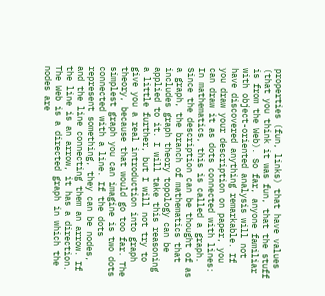properties (fun, links) that have values (that you think it was fun, that the stuff is from the Web). So far, anyone familiar with object-oriented analysis will not have discovered anything remarkable. If you draw your description on paper, you can draw it as dots connected with lines: In mathematics, this is called a graph. Since the description can be thought of as a graph, the branch of mathematics that includes graph theory topology can be applied to it. I will take this reasoning a little further, but I will not try to give you a real introduction into graph theory, because that would go too far. The simplest graph you can imagine is two dots connected with a line. If the dots represent something, they can be nodes, and the line connecting them an arrow. If the line is an arrow, it has a direction. The Web is a directed graph in which the nodes are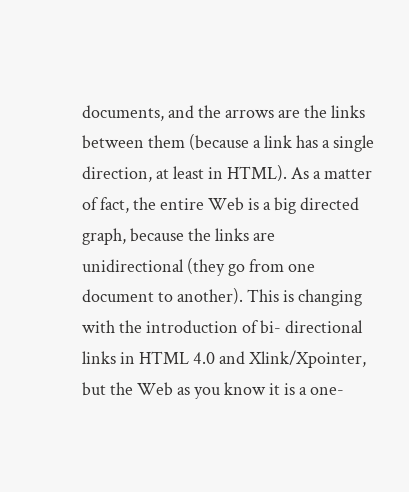documents, and the arrows are the links between them (because a link has a single direction, at least in HTML). As a matter of fact, the entire Web is a big directed graph, because the links are unidirectional (they go from one document to another). This is changing with the introduction of bi- directional links in HTML 4.0 and Xlink/Xpointer, but the Web as you know it is a one-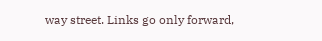way street. Links go only forward,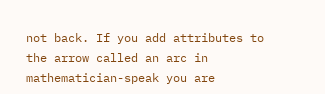not back. If you add attributes to the arrow called an arc in mathematician-speak you are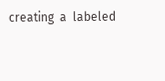creating  a  labeled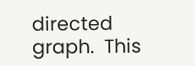directed  graph.  This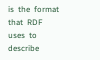is  the  format  that  RDF  uses  to describe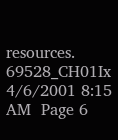resources. 69528_CH01Ix  4/6/2001 8:15 AM  Page 6